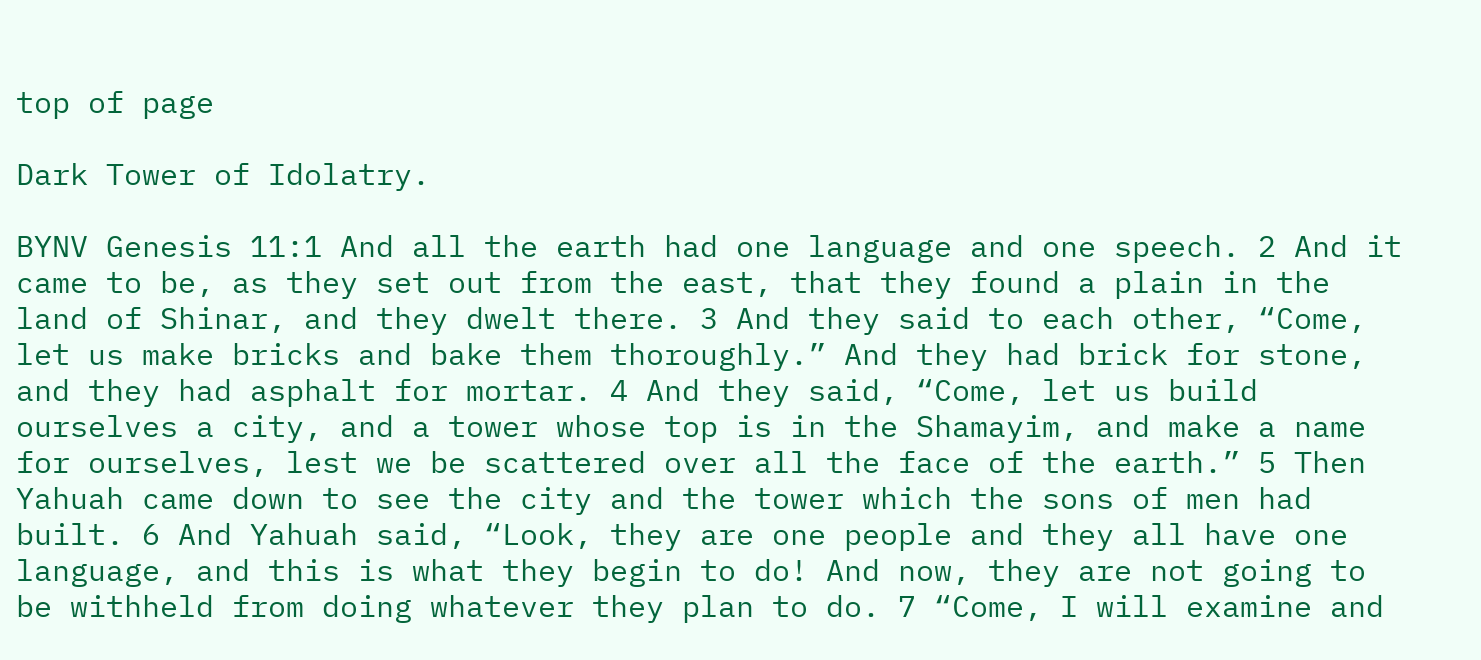top of page

Dark Tower of Idolatry.

BYNV Genesis 11:1 And all the earth had one language and one speech. 2 And it came to be, as they set out from the east, that they found a plain in the land of Shinar, and they dwelt there. 3 And they said to each other, “Come, let us make bricks and bake them thoroughly.” And they had brick for stone, and they had asphalt for mortar. 4 And they said, “Come, let us build ourselves a city, and a tower whose top is in the Shamayim, and make a name for ourselves, lest we be scattered over all the face of the earth.” 5 Then Yahuah came down to see the city and the tower which the sons of men had built. 6 And Yahuah said, “Look, they are one people and they all have one language, and this is what they begin to do! And now, they are not going to be withheld from doing whatever they plan to do. 7 “Come, I will examine and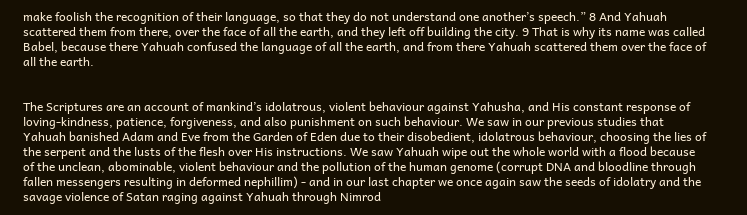make foolish the recognition of their language, so that they do not understand one another’s speech.” 8 And Yahuah scattered them from there, over the face of all the earth, and they left off building the city. 9 That is why its name was called Babel, because there Yahuah confused the language of all the earth, and from there Yahuah scattered them over the face of all the earth.


The Scriptures are an account of mankind’s idolatrous, violent behaviour against Yahusha, and His constant response of loving-kindness, patience, forgiveness, and also punishment on such behaviour. We saw in our previous studies that Yahuah banished Adam and Eve from the Garden of Eden due to their disobedient, idolatrous behaviour, choosing the lies of the serpent and the lusts of the flesh over His instructions. We saw Yahuah wipe out the whole world with a flood because of the unclean, abominable, violent behaviour and the pollution of the human genome (corrupt DNA and bloodline through fallen messengers resulting in deformed nephillim) - and in our last chapter we once again saw the seeds of idolatry and the savage violence of Satan raging against Yahuah through Nimrod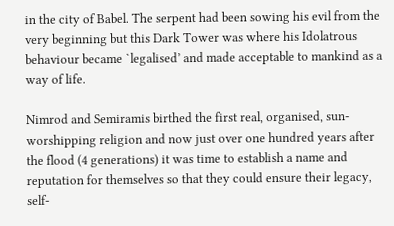in the city of Babel. The serpent had been sowing his evil from the very beginning but this Dark Tower was where his Idolatrous behaviour became `legalised’ and made acceptable to mankind as a way of life.

Nimrod and Semiramis birthed the first real, organised, sun-worshipping religion and now just over one hundred years after the flood (4 generations) it was time to establish a name and reputation for themselves so that they could ensure their legacy, self-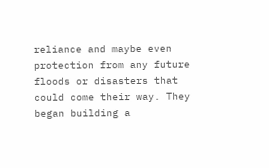reliance and maybe even protection from any future floods or disasters that could come their way. They began building a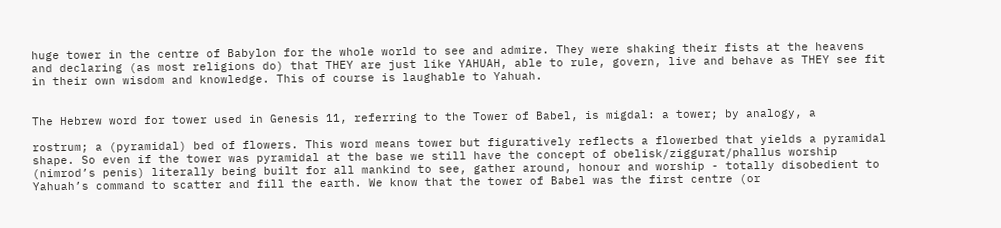huge tower in the centre of Babylon for the whole world to see and admire. They were shaking their fists at the heavens and declaring (as most religions do) that THEY are just like YAHUAH, able to rule, govern, live and behave as THEY see fit in their own wisdom and knowledge. This of course is laughable to Yahuah.


The Hebrew word for tower used in Genesis 11, referring to the Tower of Babel, is migdal: a tower; by analogy, a

rostrum; a (pyramidal) bed of flowers. This word means tower but figuratively reflects a flowerbed that yields a pyramidal shape. So even if the tower was pyramidal at the base we still have the concept of obelisk/ziggurat/phallus worship (nimrod’s penis) literally being built for all mankind to see, gather around, honour and worship - totally disobedient to Yahuah’s command to scatter and fill the earth. We know that the tower of Babel was the first centre (or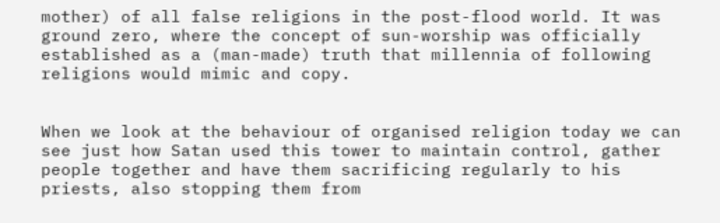mother) of all false religions in the post-flood world. It was ground zero, where the concept of sun-worship was officially established as a (man-made) truth that millennia of following religions would mimic and copy.


When we look at the behaviour of organised religion today we can see just how Satan used this tower to maintain control, gather people together and have them sacrificing regularly to his priests, also stopping them from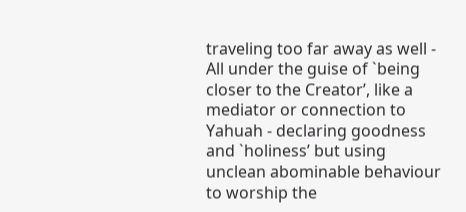traveling too far away as well - All under the guise of `being closer to the Creator’, like a mediator or connection to Yahuah - declaring goodness and `holiness’ but using unclean abominable behaviour to worship the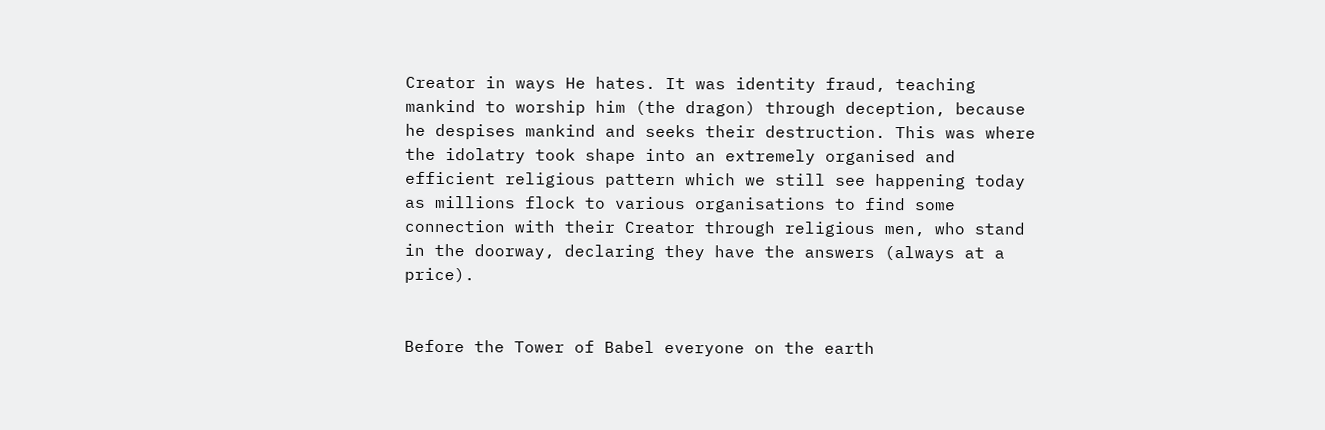Creator in ways He hates. It was identity fraud, teaching mankind to worship him (the dragon) through deception, because he despises mankind and seeks their destruction. This was where the idolatry took shape into an extremely organised and efficient religious pattern which we still see happening today as millions flock to various organisations to find some connection with their Creator through religious men, who stand in the doorway, declaring they have the answers (always at a price).


Before the Tower of Babel everyone on the earth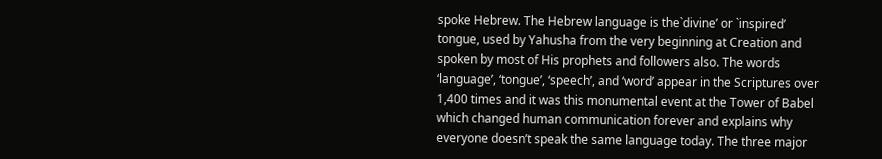spoke Hebrew. The Hebrew language is the`divine’ or `inspired’ tongue, used by Yahusha from the very beginning at Creation and spoken by most of His prophets and followers also. The words ‘language’, ‘tongue’, ‘speech’, and ‘word’ appear in the Scriptures over 1,400 times and it was this monumental event at the Tower of Babel which changed human communication forever and explains why everyone doesn’t speak the same language today. The three major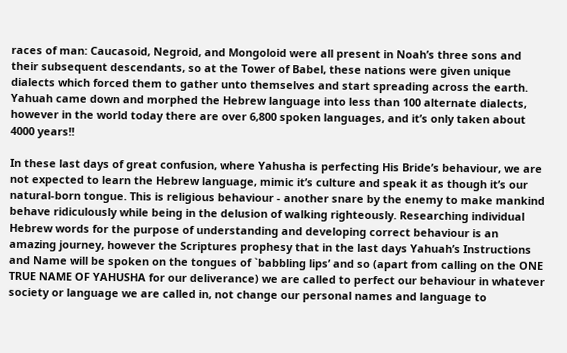races of man: Caucasoid, Negroid, and Mongoloid were all present in Noah’s three sons and their subsequent descendants, so at the Tower of Babel, these nations were given unique dialects which forced them to gather unto themselves and start spreading across the earth. Yahuah came down and morphed the Hebrew language into less than 100 alternate dialects, however in the world today there are over 6,800 spoken languages, and it’s only taken about 4000 years!!

In these last days of great confusion, where Yahusha is perfecting His Bride’s behaviour, we are not expected to learn the Hebrew language, mimic it’s culture and speak it as though it’s our natural-born tongue. This is religious behaviour - another snare by the enemy to make mankind behave ridiculously while being in the delusion of walking righteously. Researching individual Hebrew words for the purpose of understanding and developing correct behaviour is an amazing journey, however the Scriptures prophesy that in the last days Yahuah’s Instructions and Name will be spoken on the tongues of `babbling lips’ and so (apart from calling on the ONE TRUE NAME OF YAHUSHA for our deliverance) we are called to perfect our behaviour in whatever society or language we are called in, not change our personal names and language to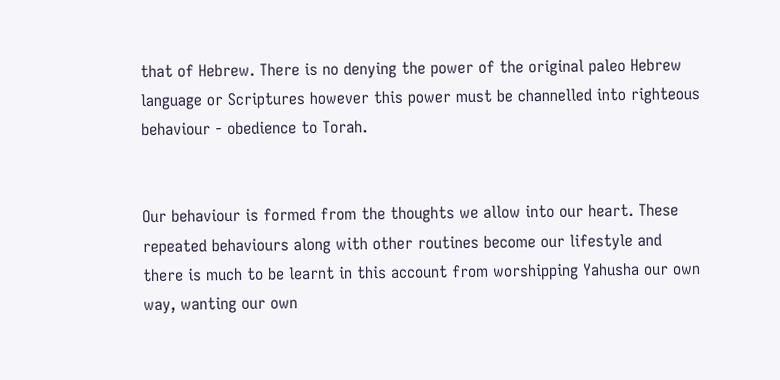that of Hebrew. There is no denying the power of the original paleo Hebrew language or Scriptures however this power must be channelled into righteous behaviour - obedience to Torah.


Our behaviour is formed from the thoughts we allow into our heart. These repeated behaviours along with other routines become our lifestyle and there is much to be learnt in this account from worshipping Yahusha our own way, wanting our own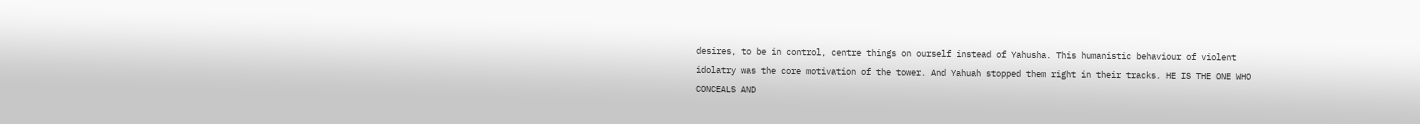desires, to be in control, centre things on ourself instead of Yahusha. This humanistic behaviour of violent idolatry was the core motivation of the tower. And Yahuah stopped them right in their tracks. HE IS THE ONE WHO CONCEALS AND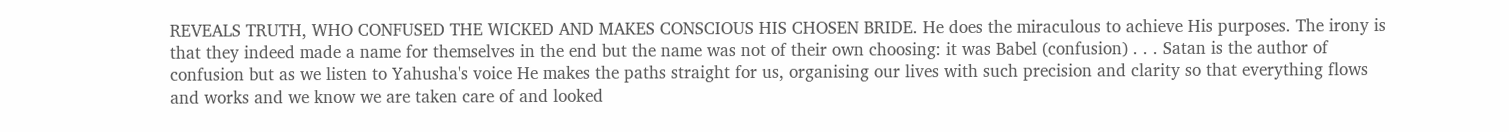REVEALS TRUTH, WHO CONFUSED THE WICKED AND MAKES CONSCIOUS HIS CHOSEN BRIDE. He does the miraculous to achieve His purposes. The irony is that they indeed made a name for themselves in the end but the name was not of their own choosing: it was Babel (confusion) . . . Satan is the author of confusion but as we listen to Yahusha's voice He makes the paths straight for us, organising our lives with such precision and clarity so that everything flows and works and we know we are taken care of and looked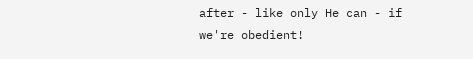after - like only He can - if we're obedient!